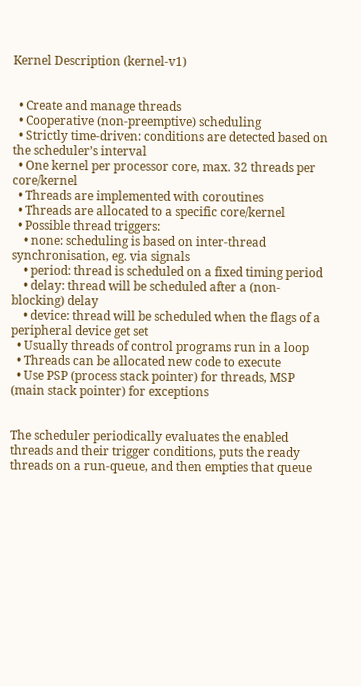Kernel Description (kernel-v1)


  • Create and manage threads
  • Cooperative (non-preemptive) scheduling
  • Strictly time-driven: conditions are detected based on the scheduler’s interval
  • One kernel per processor core, max. 32 threads per core/kernel
  • Threads are implemented with coroutines
  • Threads are allocated to a specific core/kernel
  • Possible thread triggers:
    • none: scheduling is based on inter-thread synchronisation, eg. via signals
    • period: thread is scheduled on a fixed timing period
    • delay: thread will be scheduled after a (non-blocking) delay
    • device: thread will be scheduled when the flags of a peripheral device get set
  • Usually threads of control programs run in a loop
  • Threads can be allocated new code to execute
  • Use PSP (process stack pointer) for threads, MSP (main stack pointer) for exceptions


The scheduler periodically evaluates the enabled threads and their trigger conditions, puts the ready threads on a run-queue, and then empties that queue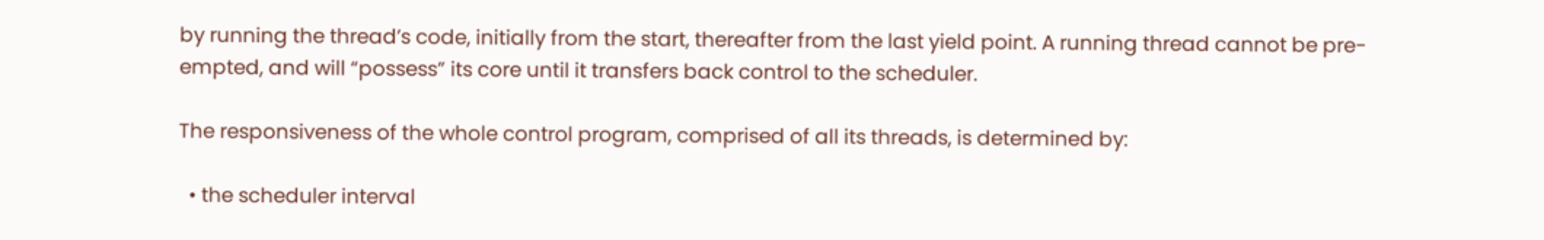by running the thread’s code, initially from the start, thereafter from the last yield point. A running thread cannot be pre-empted, and will “possess” its core until it transfers back control to the scheduler.

The responsiveness of the whole control program, comprised of all its threads, is determined by:

  • the scheduler interval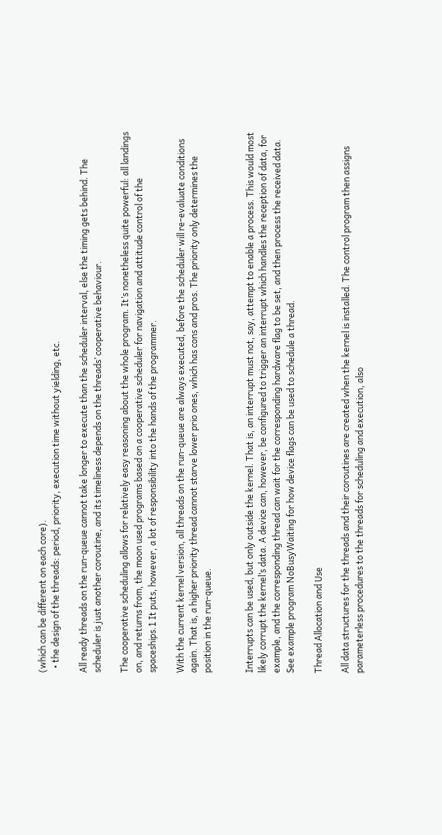(which can be different on each core).
  • the design of the threads: period, priority, execution time without yielding, etc.

All ready threads on the run-queue cannot take longer to execute than the scheduler interval, else the timing gets behind. The scheduler is just another coroutine, and its timeliness depends on the threads’ cooperative behaviour.

The cooperative scheduling allows for relatively easy reasoning about the whole program. It’s nonetheless quite powerful: all landings on, and returns from, the moon used programs based on a cooperative scheduler for navigation and attitude control of the spaceships.1 It puts, however, a lot of responsibility into the hands of the programmer.

With the current kernel version, all threads on the run-queue are always executed, before the scheduler will re-evaluate conditions again. That is, a higher priority thread cannot starve lower prio ones, which has cons and pros. The priority only determines the position in the run-queue.


Interrupts can be used, but only outside the kernel. That is, an interrupt must not, say, attempt to enable a process. This would most likely corrupt the kernel’s data. A device can, however, be configured to trigger an interrupt which handles the reception of data, for example, and the corresponding thread can wait for the corresponding hardware flag to be set, and then process the received data. See example program NoBusyWaiting for how device flags can be used to schedule a thread.

Thread Allocation and Use

All data structures for the threads and their coroutines are created when the kernel is installed. The control program then assigns parameterless procedures to the threads for scheduling and execution, also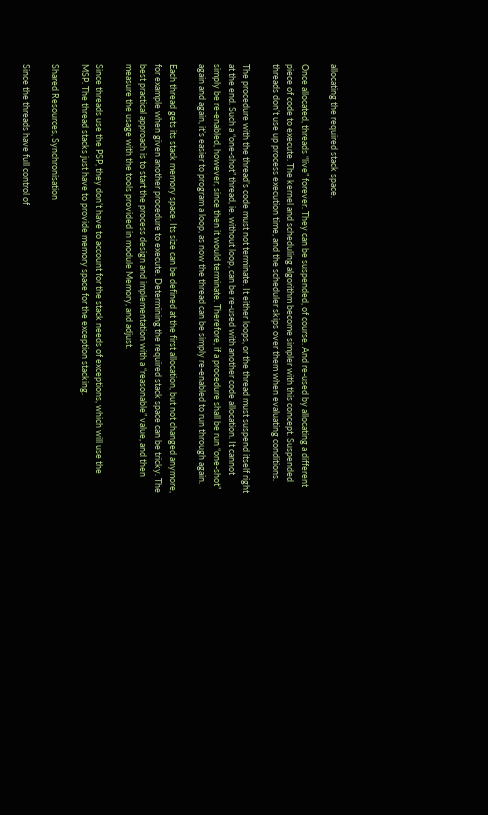allocating the required stack space.

Once allocated, threads “live” forever. They can be suspended, of course. And re-used by allocating a different piece of code to execute. The kernel and scheduling algorithm become simpler with this concept. Suspended threads don’t use up process execution time, and the scheduler skips over them when evaluating conditions.

The procedure with the thread’s code must not terminate. It either loops, or the thread must suspend itself right at the end. Such a “one-shot” thread, ie. without loop, can be re-used with another code allocation. It cannot simply be re-enabled, however, since then it would terminate. Therefore, if a procedure shall be run “one-shot” again and again, it’s easier to program a loop, as now the thread can be simply re-enabled to run through again.

Each thread gets its stack memory space. Its size can be defined at the first allocation, but not changed anymore, for example when given another procedure to execute. Determining the required stack space can be tricky. The best practical approach is to start the process design and implementation with a “reasonable” value, and then measure the usage with the tools provided in module Memory, and adjust.

Since threads use the PSP, they don’t have to account for the stack needs of exceptions, which will use the MSP. The thread stacks just have to provide memory space for the exception stacking.

Shared Resources, Synchronisation

Since the threads have full control of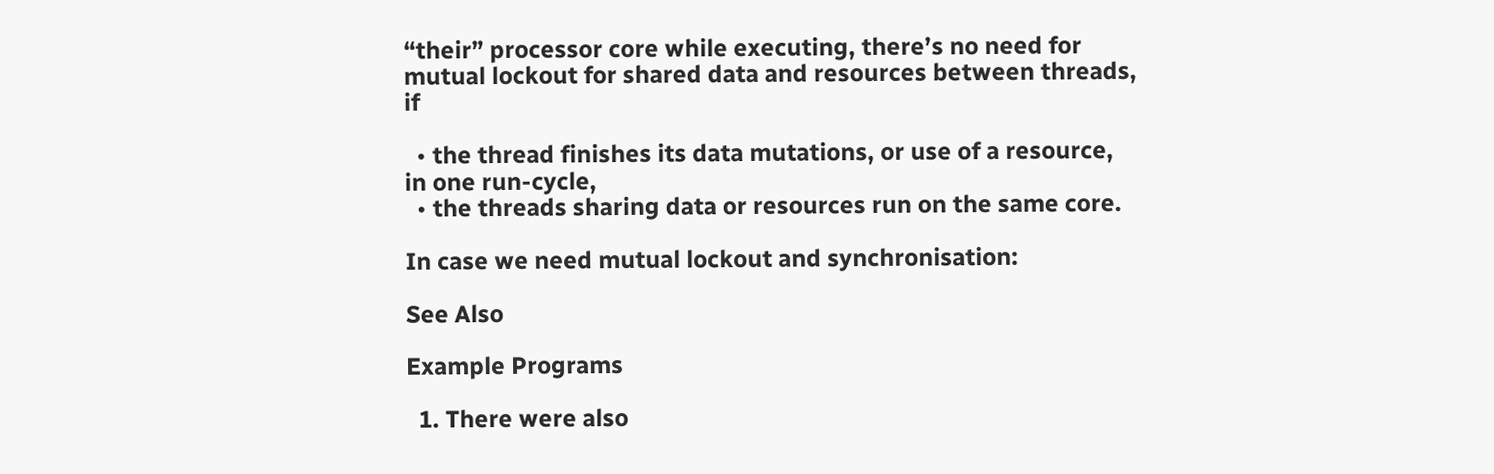“their” processor core while executing, there’s no need for mutual lockout for shared data and resources between threads, if

  • the thread finishes its data mutations, or use of a resource, in one run-cycle,
  • the threads sharing data or resources run on the same core.

In case we need mutual lockout and synchronisation:

See Also

Example Programs

  1. There were also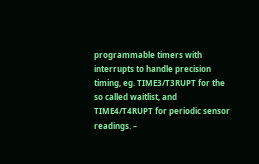programmable timers with interrupts to handle precision timing, eg. TIME3/T3RUPT for the so called waitlist, and TIME4/T4RUPT for periodic sensor readings. –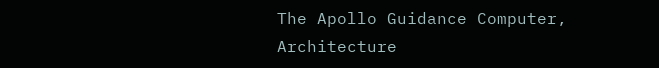The Apollo Guidance Computer, Architecture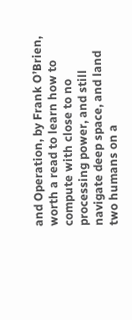and Operation, by Frank O’Brien, worth a read to learn how to compute with close to no processing power, and still navigate deep space, and land two humans on a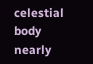celestial body nearly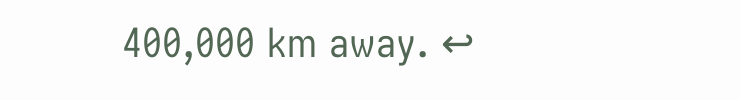400,000 km away. ↩